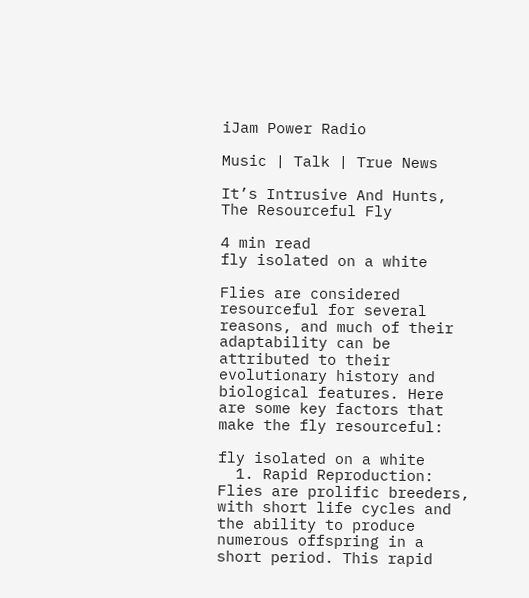iJam Power Radio

Music | Talk | True News

It’s Intrusive And Hunts, The Resourceful Fly

4 min read
fly isolated on a white

Flies are considered resourceful for several reasons, and much of their adaptability can be attributed to their evolutionary history and biological features. Here are some key factors that make the fly resourceful:

fly isolated on a white
  1. Rapid Reproduction: Flies are prolific breeders, with short life cycles and the ability to produce numerous offspring in a short period. This rapid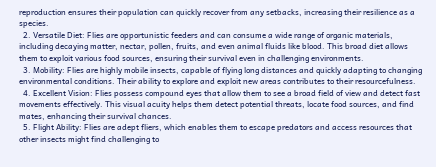reproduction ensures their population can quickly recover from any setbacks, increasing their resilience as a species.
  2. Versatile Diet: Flies are opportunistic feeders and can consume a wide range of organic materials, including decaying matter, nectar, pollen, fruits, and even animal fluids like blood. This broad diet allows them to exploit various food sources, ensuring their survival even in challenging environments.
  3. Mobility: Flies are highly mobile insects, capable of flying long distances and quickly adapting to changing environmental conditions. Their ability to explore and exploit new areas contributes to their resourcefulness.
  4. Excellent Vision: Flies possess compound eyes that allow them to see a broad field of view and detect fast movements effectively. This visual acuity helps them detect potential threats, locate food sources, and find mates, enhancing their survival chances.
  5. Flight Ability: Flies are adept fliers, which enables them to escape predators and access resources that other insects might find challenging to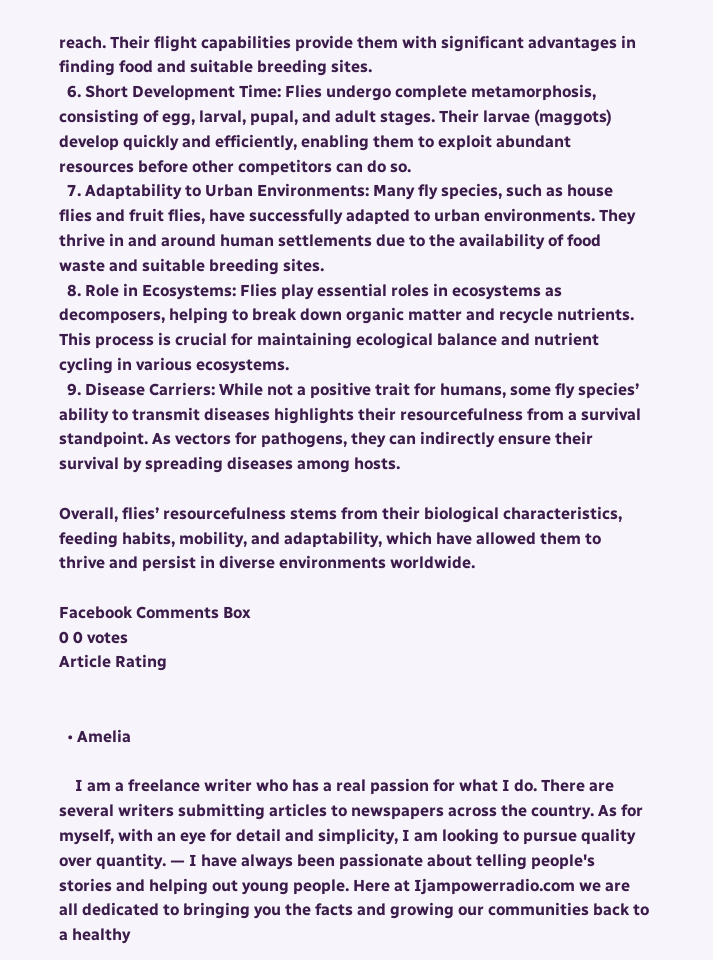reach. Their flight capabilities provide them with significant advantages in finding food and suitable breeding sites.
  6. Short Development Time: Flies undergo complete metamorphosis, consisting of egg, larval, pupal, and adult stages. Their larvae (maggots) develop quickly and efficiently, enabling them to exploit abundant resources before other competitors can do so.
  7. Adaptability to Urban Environments: Many fly species, such as house flies and fruit flies, have successfully adapted to urban environments. They thrive in and around human settlements due to the availability of food waste and suitable breeding sites.
  8. Role in Ecosystems: Flies play essential roles in ecosystems as decomposers, helping to break down organic matter and recycle nutrients. This process is crucial for maintaining ecological balance and nutrient cycling in various ecosystems.
  9. Disease Carriers: While not a positive trait for humans, some fly species’ ability to transmit diseases highlights their resourcefulness from a survival standpoint. As vectors for pathogens, they can indirectly ensure their survival by spreading diseases among hosts.

Overall, flies’ resourcefulness stems from their biological characteristics, feeding habits, mobility, and adaptability, which have allowed them to thrive and persist in diverse environments worldwide.

Facebook Comments Box
0 0 votes
Article Rating


  • Amelia

    I am a freelance writer who has a real passion for what I do. There are several writers submitting articles to newspapers across the country. As for myself, with an eye for detail and simplicity, I am looking to pursue quality over quantity. — I have always been passionate about telling people's stories and helping out young people. Here at Ijampowerradio.com we are all dedicated to bringing you the facts and growing our communities back to a healthy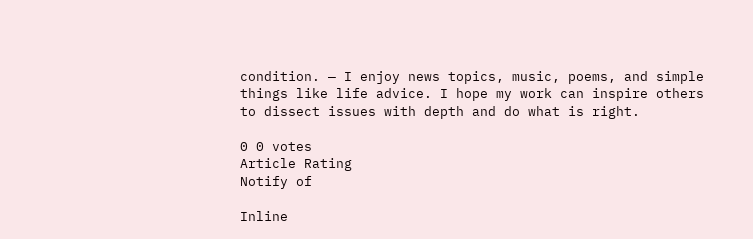condition. — I enjoy news topics, music, poems, and simple things like life advice. I hope my work can inspire others to dissect issues with depth and do what is right.

0 0 votes
Article Rating
Notify of

Inline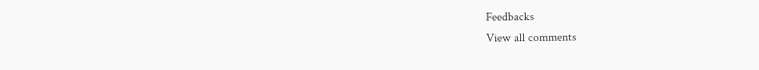Feedbacks
View all comments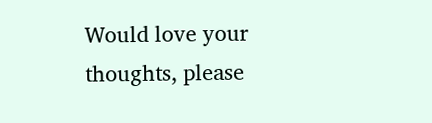Would love your thoughts, please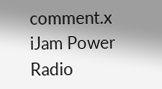comment.x
iJam Power Radio